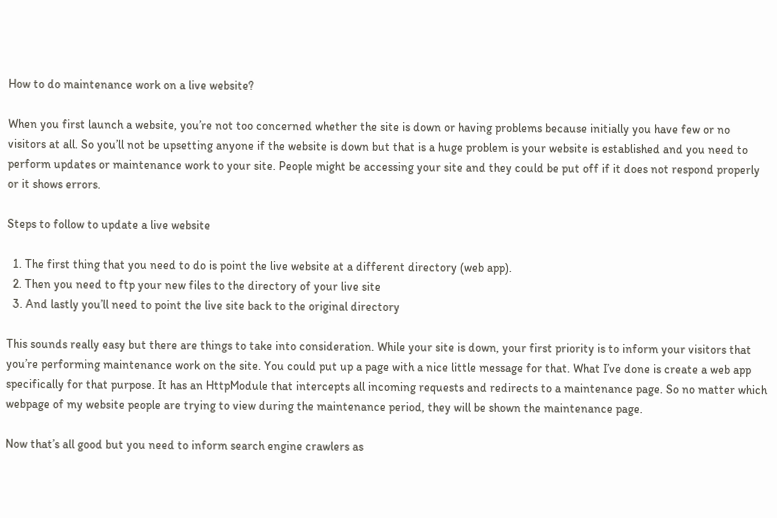How to do maintenance work on a live website?

When you first launch a website, you’re not too concerned whether the site is down or having problems because initially you have few or no visitors at all. So you’ll not be upsetting anyone if the website is down but that is a huge problem is your website is established and you need to perform updates or maintenance work to your site. People might be accessing your site and they could be put off if it does not respond properly or it shows errors.

Steps to follow to update a live website

  1. The first thing that you need to do is point the live website at a different directory (web app).
  2. Then you need to ftp your new files to the directory of your live site
  3. And lastly you’ll need to point the live site back to the original directory

This sounds really easy but there are things to take into consideration. While your site is down, your first priority is to inform your visitors that you’re performing maintenance work on the site. You could put up a page with a nice little message for that. What I’ve done is create a web app specifically for that purpose. It has an HttpModule that intercepts all incoming requests and redirects to a maintenance page. So no matter which webpage of my website people are trying to view during the maintenance period, they will be shown the maintenance page.

Now that’s all good but you need to inform search engine crawlers as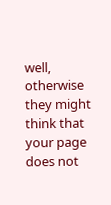well, otherwise they might think that your page does not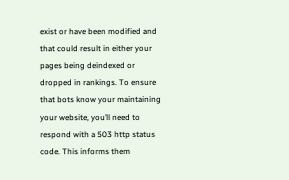exist or have been modified and that could result in either your pages being deindexed or dropped in rankings. To ensure that bots know your maintaining your website, you’ll need to respond with a 503 http status code. This informs them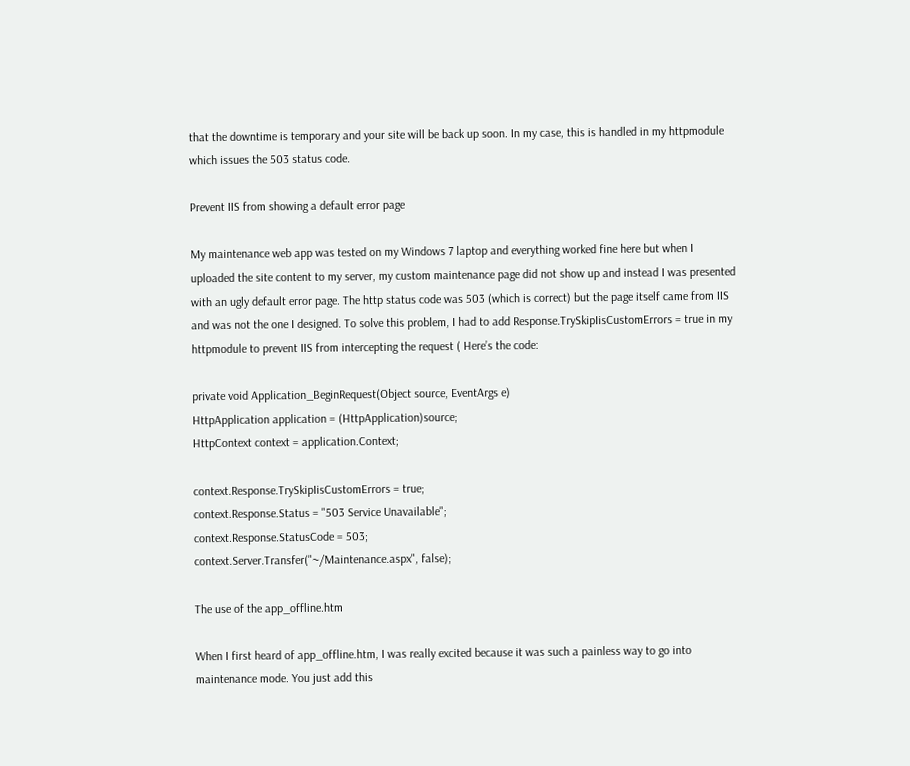that the downtime is temporary and your site will be back up soon. In my case, this is handled in my httpmodule which issues the 503 status code.

Prevent IIS from showing a default error page

My maintenance web app was tested on my Windows 7 laptop and everything worked fine here but when I uploaded the site content to my server, my custom maintenance page did not show up and instead I was presented with an ugly default error page. The http status code was 503 (which is correct) but the page itself came from IIS and was not the one I designed. To solve this problem, I had to add Response.TrySkipIisCustomErrors = true in my httpmodule to prevent IIS from intercepting the request ( Here’s the code:

private void Application_BeginRequest(Object source, EventArgs e)
HttpApplication application = (HttpApplication)source;
HttpContext context = application.Context;

context.Response.TrySkipIisCustomErrors = true;
context.Response.Status = "503 Service Unavailable";
context.Response.StatusCode = 503;
context.Server.Transfer("~/Maintenance.aspx", false);

The use of the app_offline.htm

When I first heard of app_offline.htm, I was really excited because it was such a painless way to go into maintenance mode. You just add this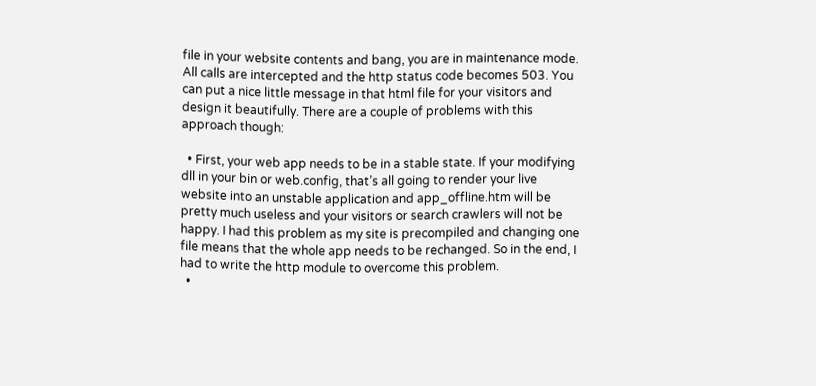file in your website contents and bang, you are in maintenance mode. All calls are intercepted and the http status code becomes 503. You can put a nice little message in that html file for your visitors and design it beautifully. There are a couple of problems with this approach though:

  • First, your web app needs to be in a stable state. If your modifying dll in your bin or web.config, that’s all going to render your live website into an unstable application and app_offline.htm will be pretty much useless and your visitors or search crawlers will not be happy. I had this problem as my site is precompiled and changing one file means that the whole app needs to be rechanged. So in the end, I had to write the http module to overcome this problem.
  •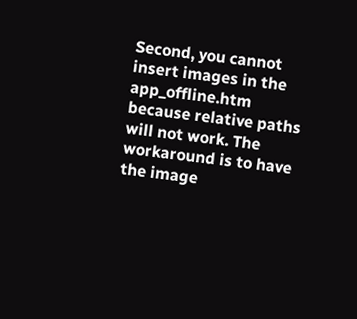Second, you cannot insert images in the app_offline.htm because relative paths will not work. The workaround is to have the image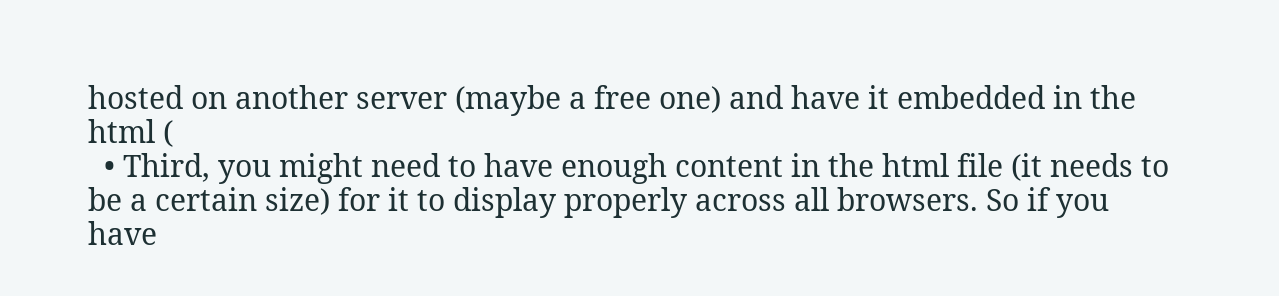hosted on another server (maybe a free one) and have it embedded in the html (
  • Third, you might need to have enough content in the html file (it needs to be a certain size) for it to display properly across all browsers. So if you have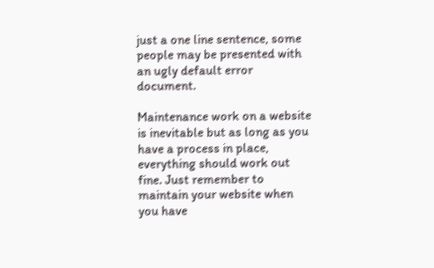just a one line sentence, some people may be presented with an ugly default error document.

Maintenance work on a website is inevitable but as long as you have a process in place, everything should work out fine. Just remember to maintain your website when you have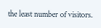the least number of visitors.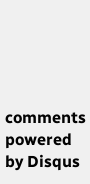comments powered by Disqus